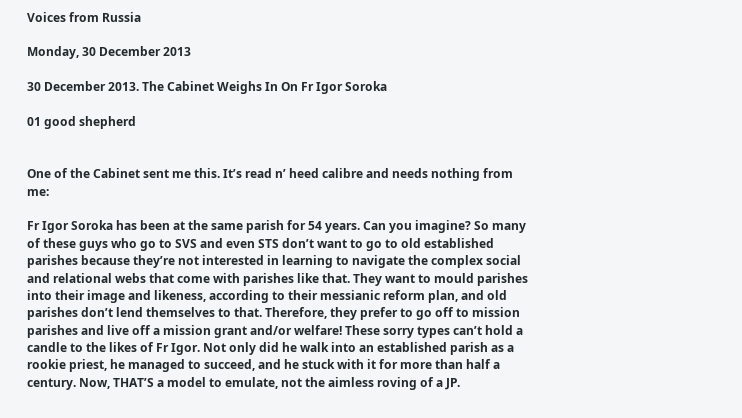Voices from Russia

Monday, 30 December 2013

30 December 2013. The Cabinet Weighs In On Fr Igor Soroka

01 good shepherd


One of the Cabinet sent me this. It’s read n’ heed calibre and needs nothing from me:

Fr Igor Soroka has been at the same parish for 54 years. Can you imagine? So many of these guys who go to SVS and even STS don’t want to go to old established parishes because they’re not interested in learning to navigate the complex social and relational webs that come with parishes like that. They want to mould parishes into their image and likeness, according to their messianic reform plan, and old parishes don’t lend themselves to that. Therefore, they prefer to go off to mission parishes and live off a mission grant and/or welfare! These sorry types can’t hold a candle to the likes of Fr Igor. Not only did he walk into an established parish as a rookie priest, he managed to succeed, and he stuck with it for more than half a century. Now, THAT’S a model to emulate, not the aimless roving of a JP.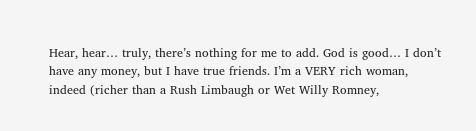Hear, hear… truly, there’s nothing for me to add. God is good… I don’t have any money, but I have true friends. I’m a VERY rich woman, indeed (richer than a Rush Limbaugh or Wet Willy Romney,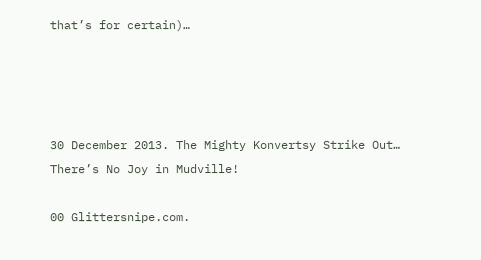that’s for certain)…




30 December 2013. The Mighty Konvertsy Strike Out… There’s No Joy in Mudville!

00 Glittersnipe.com.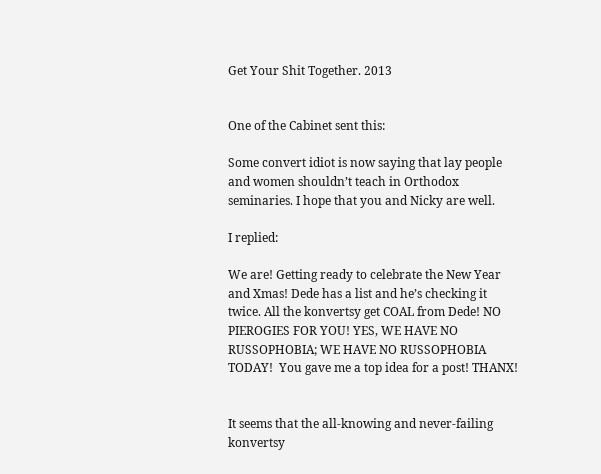Get Your Shit Together. 2013


One of the Cabinet sent this:

Some convert idiot is now saying that lay people and women shouldn’t teach in Orthodox seminaries. I hope that you and Nicky are well.

I replied:

We are! Getting ready to celebrate the New Year and Xmas! Dede has a list and he’s checking it twice. All the konvertsy get COAL from Dede! NO PIEROGIES FOR YOU! YES, WE HAVE NO RUSSOPHOBIA; WE HAVE NO RUSSOPHOBIA TODAY!  You gave me a top idea for a post! THANX!


It seems that the all-knowing and never-failing konvertsy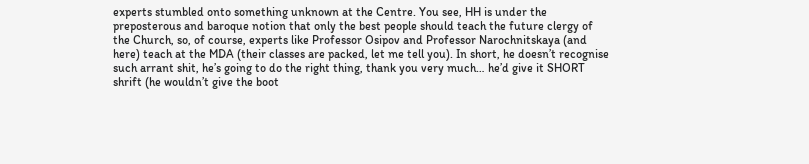experts stumbled onto something unknown at the Centre. You see, HH is under the preposterous and baroque notion that only the best people should teach the future clergy of the Church, so, of course, experts like Professor Osipov and Professor Narochnitskaya (and here) teach at the MDA (their classes are packed, let me tell you). In short, he doesn’t recognise such arrant shit, he’s going to do the right thing, thank you very much… he’d give it SHORT shrift (he wouldn’t give the boot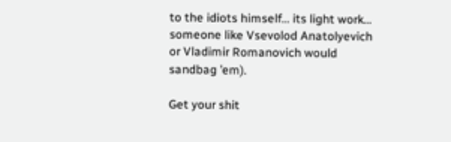to the idiots himself… its light work… someone like Vsevolod Anatolyevich or Vladimir Romanovich would sandbag ’em).

Get your shit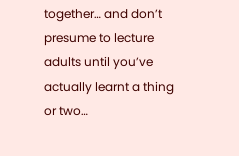together… and don’t presume to lecture adults until you’ve actually learnt a thing or two…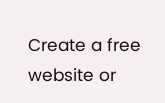Create a free website or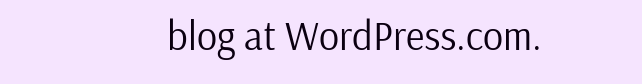blog at WordPress.com.